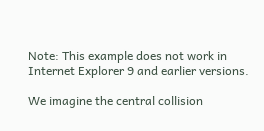Note: This example does not work in Internet Explorer 9 and earlier versions.

We imagine the central collision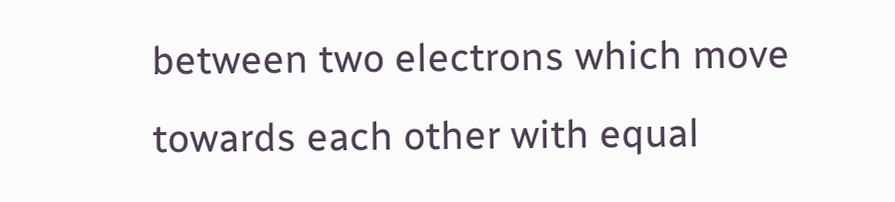between two electrons which move towards each other with equal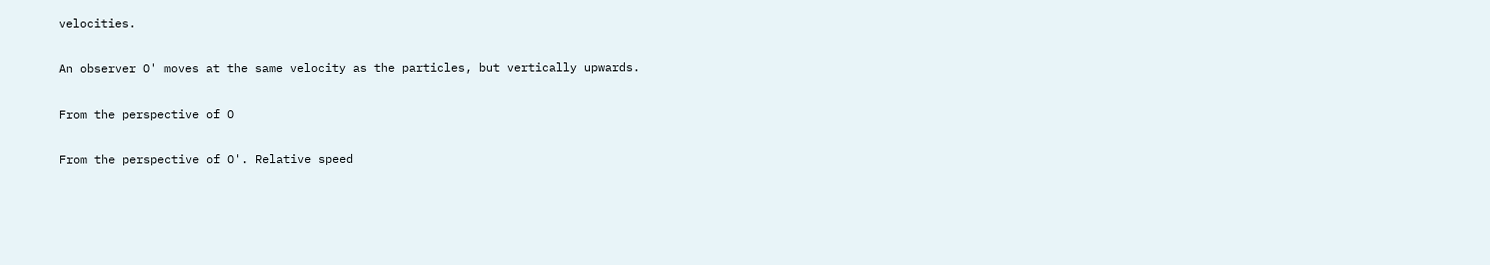velocities.

An observer O' moves at the same velocity as the particles, but vertically upwards.

From the perspective of O

From the perspective of O'. Relative speed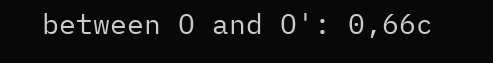between O and O': 0,66c